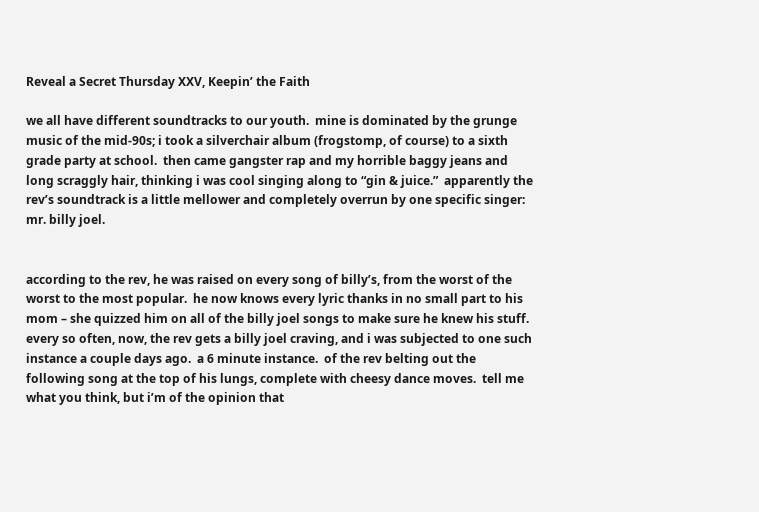Reveal a Secret Thursday XXV, Keepin’ the Faith

we all have different soundtracks to our youth.  mine is dominated by the grunge music of the mid-90s; i took a silverchair album (frogstomp, of course) to a sixth grade party at school.  then came gangster rap and my horrible baggy jeans and long scraggly hair, thinking i was cool singing along to “gin & juice.”  apparently the rev’s soundtrack is a little mellower and completely overrun by one specific singer: mr. billy joel.


according to the rev, he was raised on every song of billy’s, from the worst of the worst to the most popular.  he now knows every lyric thanks in no small part to his mom – she quizzed him on all of the billy joel songs to make sure he knew his stuff.  every so often, now, the rev gets a billy joel craving, and i was subjected to one such instance a couple days ago.  a 6 minute instance.  of the rev belting out the following song at the top of his lungs, complete with cheesy dance moves.  tell me what you think, but i’m of the opinion that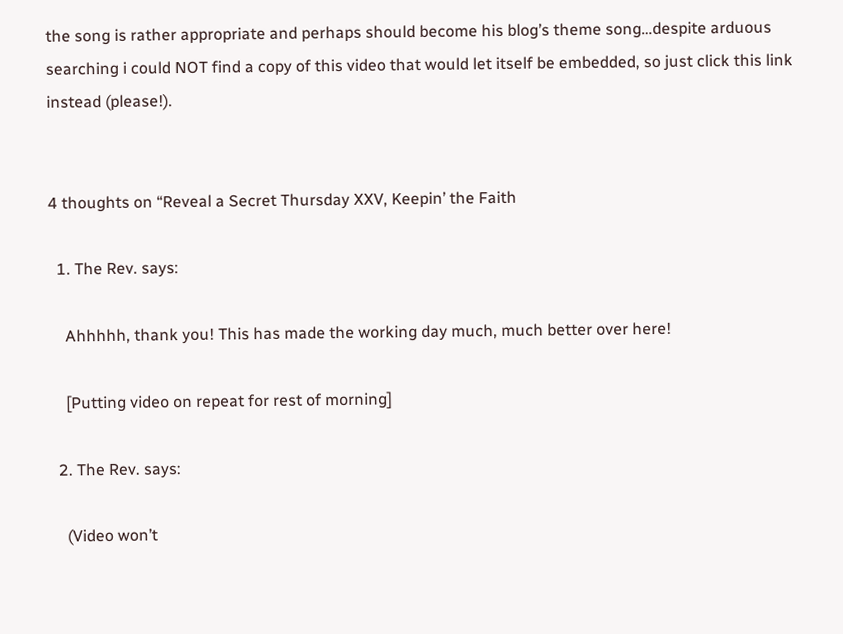the song is rather appropriate and perhaps should become his blog’s theme song…despite arduous searching i could NOT find a copy of this video that would let itself be embedded, so just click this link instead (please!).


4 thoughts on “Reveal a Secret Thursday XXV, Keepin’ the Faith

  1. The Rev. says:

    Ahhhhh, thank you! This has made the working day much, much better over here!

    [Putting video on repeat for rest of morning]

  2. The Rev. says:

    (Video won’t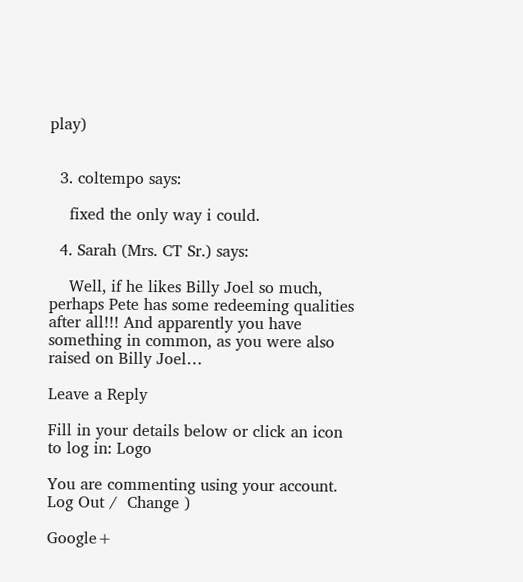play)


  3. coltempo says:

    fixed the only way i could.

  4. Sarah (Mrs. CT Sr.) says:

    Well, if he likes Billy Joel so much, perhaps Pete has some redeeming qualities after all!!! And apparently you have something in common, as you were also raised on Billy Joel…

Leave a Reply

Fill in your details below or click an icon to log in: Logo

You are commenting using your account. Log Out /  Change )

Google+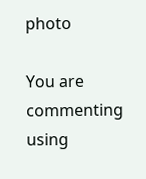photo

You are commenting using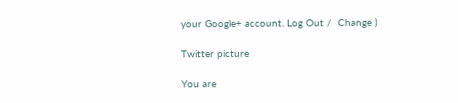your Google+ account. Log Out /  Change )

Twitter picture

You are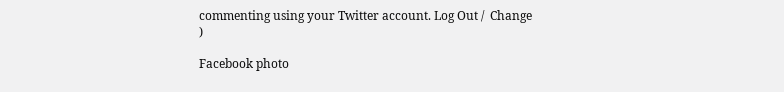commenting using your Twitter account. Log Out /  Change )

Facebook photo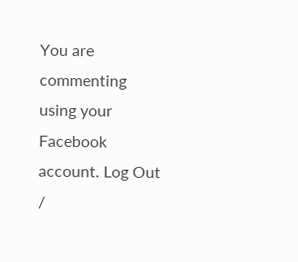You are commenting using your Facebook account. Log Out /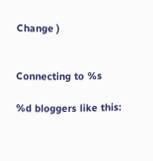Change )


Connecting to %s

%d bloggers like this: